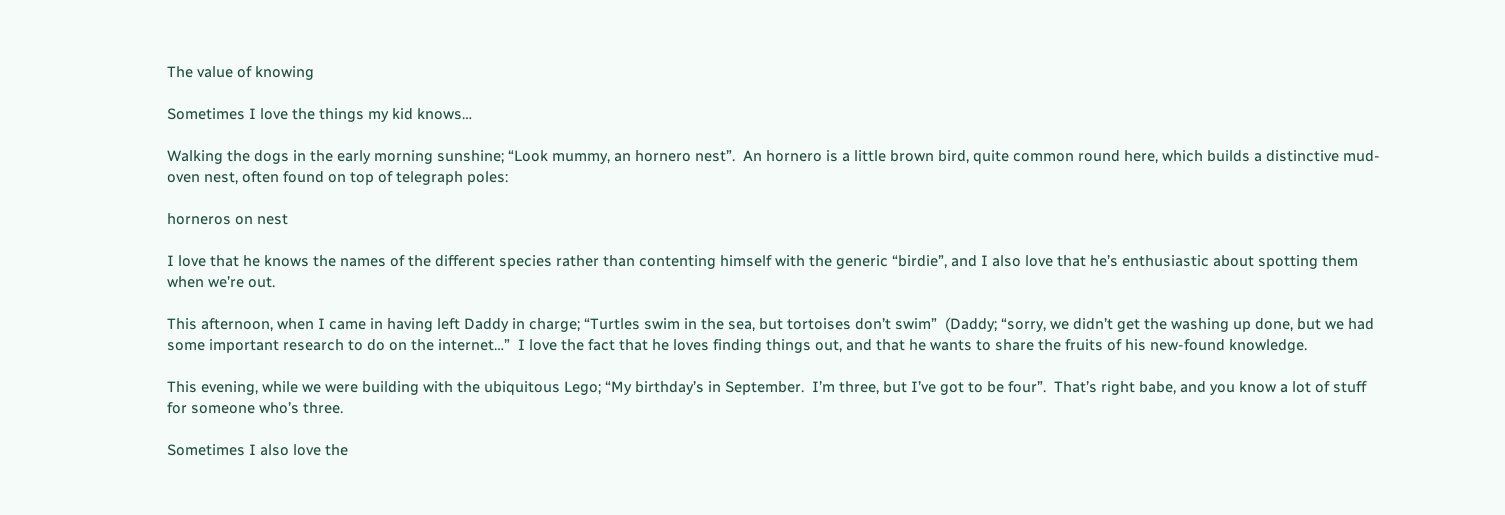The value of knowing

Sometimes I love the things my kid knows…

Walking the dogs in the early morning sunshine; “Look mummy, an hornero nest”.  An hornero is a little brown bird, quite common round here, which builds a distinctive mud-oven nest, often found on top of telegraph poles:

horneros on nest

I love that he knows the names of the different species rather than contenting himself with the generic “birdie”, and I also love that he’s enthusiastic about spotting them when we’re out.

This afternoon, when I came in having left Daddy in charge; “Turtles swim in the sea, but tortoises don’t swim”  (Daddy; “sorry, we didn’t get the washing up done, but we had some important research to do on the internet…”  I love the fact that he loves finding things out, and that he wants to share the fruits of his new-found knowledge.

This evening, while we were building with the ubiquitous Lego; “My birthday’s in September.  I’m three, but I’ve got to be four”.  That’s right babe, and you know a lot of stuff for someone who’s three.

Sometimes I also love the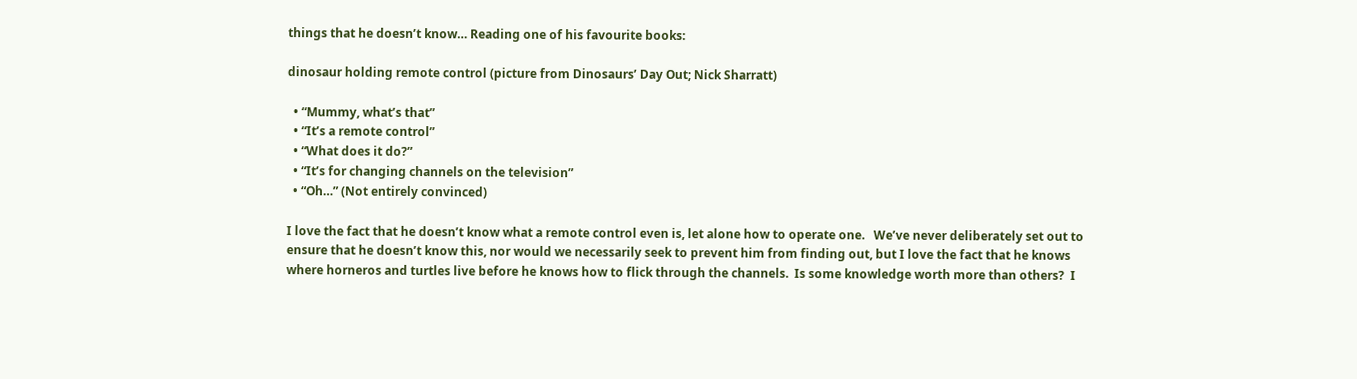things that he doesn’t know… Reading one of his favourite books:

dinosaur holding remote control (picture from Dinosaurs’ Day Out; Nick Sharratt)

  • “Mummy, what’s that”
  • “It’s a remote control”
  • “What does it do?”
  • “It’s for changing channels on the television”
  • “Oh…” (Not entirely convinced)

I love the fact that he doesn’t know what a remote control even is, let alone how to operate one.   We’ve never deliberately set out to ensure that he doesn’t know this, nor would we necessarily seek to prevent him from finding out, but I love the fact that he knows where horneros and turtles live before he knows how to flick through the channels.  Is some knowledge worth more than others?  I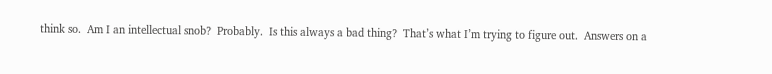think so.  Am I an intellectual snob?  Probably.  Is this always a bad thing?  That’s what I’m trying to figure out.  Answers on a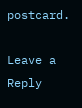postcard.

Leave a Reply